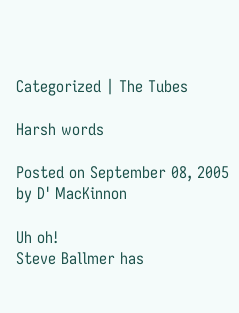Categorized | The Tubes

Harsh words

Posted on September 08, 2005 by D' MacKinnon

Uh oh!
Steve Ballmer has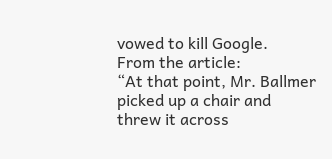vowed to kill Google.
From the article:
“At that point, Mr. Ballmer picked up a chair and threw it across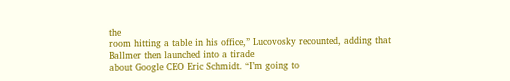the
room hitting a table in his office,” Lucovosky recounted, adding that
Ballmer then launched into a tirade
about Google CEO Eric Schmidt. “I’m going to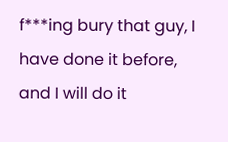f***ing bury that guy, I
have done it before, and I will do it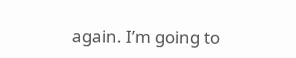again. I’m going to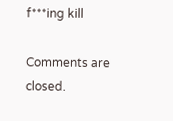f***ing kill

Comments are closed.